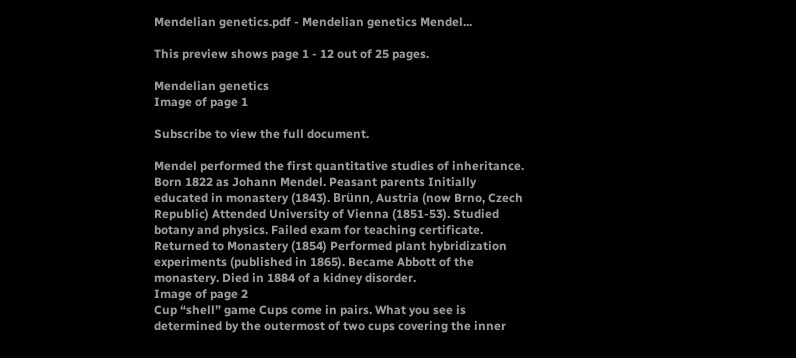Mendelian genetics.pdf - Mendelian genetics Mendel...

This preview shows page 1 - 12 out of 25 pages.

Mendelian genetics
Image of page 1

Subscribe to view the full document.

Mendel performed the first quantitative studies of inheritance. Born 1822 as Johann Mendel. Peasant parents Initially educated in monastery (1843). Brünn, Austria (now Brno, Czech Republic) Attended University of Vienna (1851-53). Studied botany and physics. Failed exam for teaching certificate. Returned to Monastery (1854) Performed plant hybridization experiments (published in 1865). Became Abbott of the monastery. Died in 1884 of a kidney disorder.
Image of page 2
Cup “shell” game Cups come in pairs. What you see is determined by the outermost of two cups covering the inner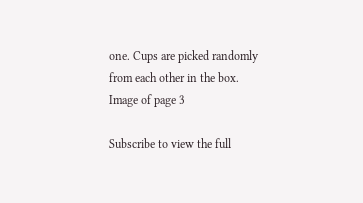one. Cups are picked randomly from each other in the box.
Image of page 3

Subscribe to view the full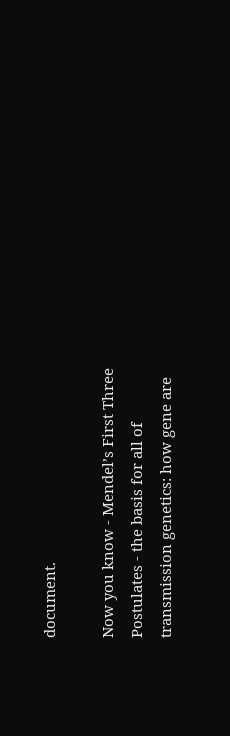document.

Now you know - Mendel’s First Three Postulates - the basis for all of transmission genetics: how gene are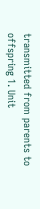transmitted from parents to offspring 1. Unit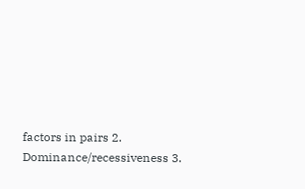factors in pairs 2. Dominance/recessiveness 3.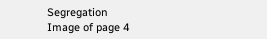Segregation
Image of page 4